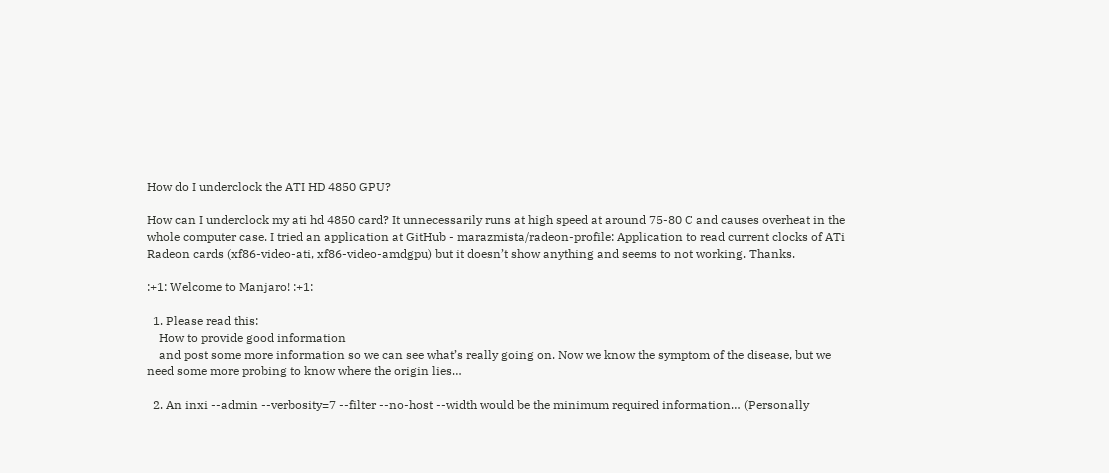How do I underclock the ATI HD 4850 GPU?

How can I underclock my ati hd 4850 card? It unnecessarily runs at high speed at around 75-80 C and causes overheat in the whole computer case. I tried an application at GitHub - marazmista/radeon-profile: Application to read current clocks of ATi Radeon cards (xf86-video-ati, xf86-video-amdgpu) but it doesn’t show anything and seems to not working. Thanks.

:+1: Welcome to Manjaro! :+1:

  1. Please read this:
    How to provide good information
    and post some more information so we can see what’s really going on. Now we know the symptom of the disease, but we need some more probing to know where the origin lies…

  2. An inxi --admin --verbosity=7 --filter --no-host --width would be the minimum required information… (Personally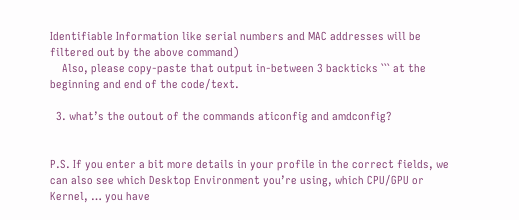Identifiable Information like serial numbers and MAC addresses will be filtered out by the above command)
    Also, please copy-paste that output in-between 3 backticks ``` at the beginning and end of the code/text.

  3. what’s the outout of the commands aticonfig and amdconfig?


P.S. If you enter a bit more details in your profile in the correct fields, we can also see which Desktop Environment you’re using, which CPU/GPU or Kernel, … you have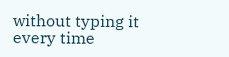without typing it every time